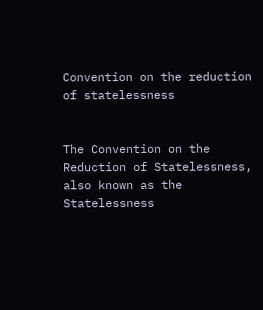Convention on the reduction of statelessness


The Convention on the Reduction of Statelessness, also known as the Statelessness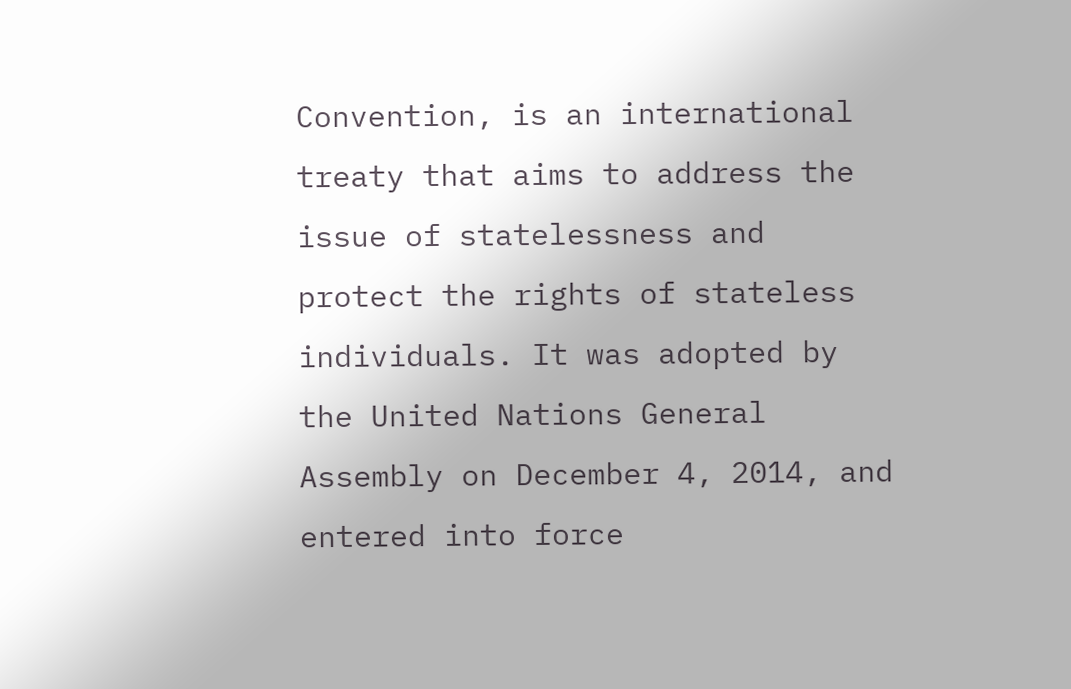Convention, is an international treaty that aims to address the issue of statelessness and protect the rights of stateless individuals. It was adopted by the United Nations General Assembly on December 4, 2014, and entered into force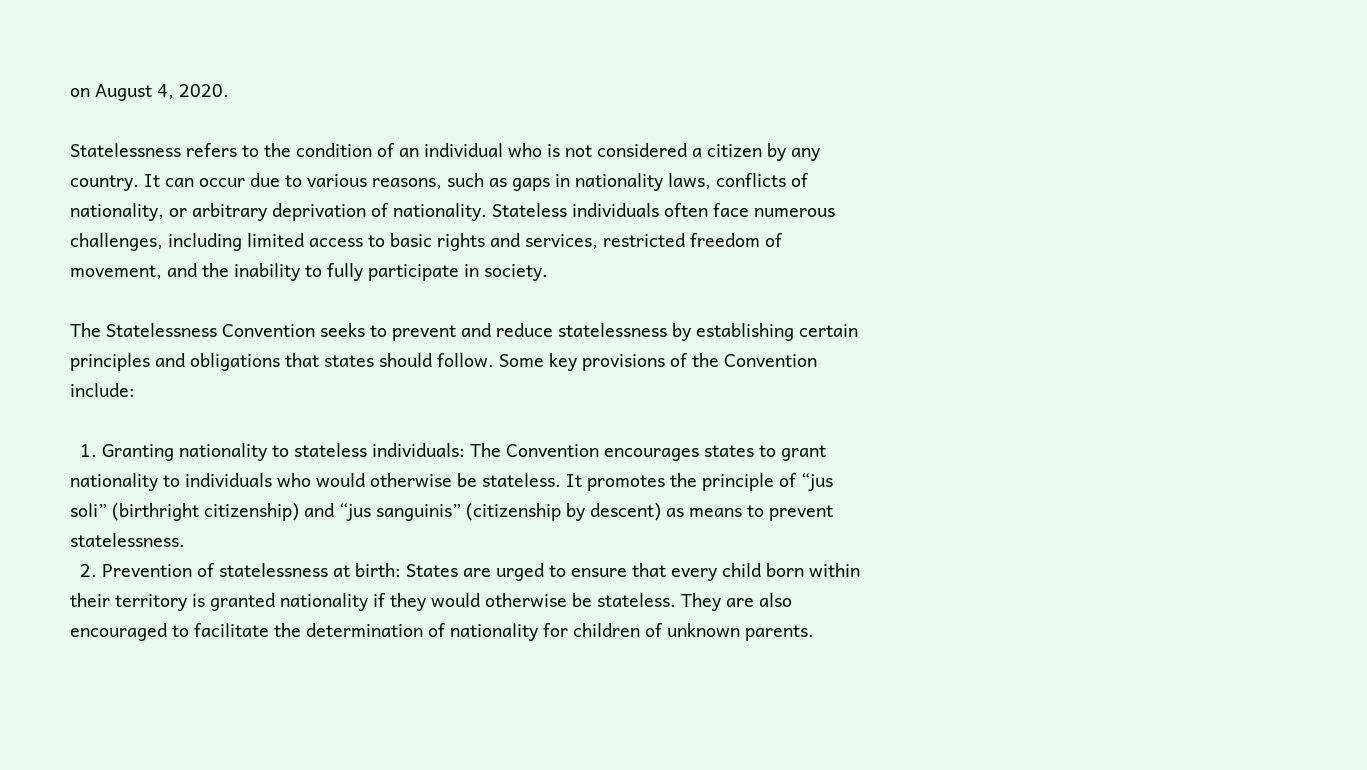on August 4, 2020.

Statelessness refers to the condition of an individual who is not considered a citizen by any country. It can occur due to various reasons, such as gaps in nationality laws, conflicts of nationality, or arbitrary deprivation of nationality. Stateless individuals often face numerous challenges, including limited access to basic rights and services, restricted freedom of movement, and the inability to fully participate in society.

The Statelessness Convention seeks to prevent and reduce statelessness by establishing certain principles and obligations that states should follow. Some key provisions of the Convention include:

  1. Granting nationality to stateless individuals: The Convention encourages states to grant nationality to individuals who would otherwise be stateless. It promotes the principle of “jus soli” (birthright citizenship) and “jus sanguinis” (citizenship by descent) as means to prevent statelessness.
  2. Prevention of statelessness at birth: States are urged to ensure that every child born within their territory is granted nationality if they would otherwise be stateless. They are also encouraged to facilitate the determination of nationality for children of unknown parents.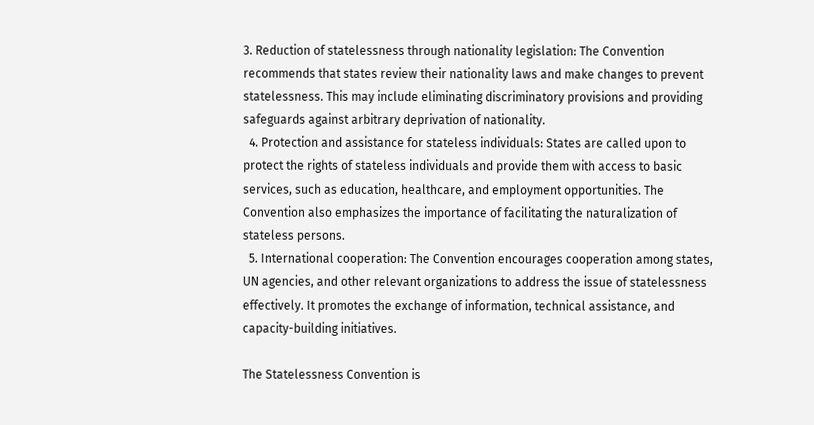3. Reduction of statelessness through nationality legislation: The Convention recommends that states review their nationality laws and make changes to prevent statelessness. This may include eliminating discriminatory provisions and providing safeguards against arbitrary deprivation of nationality.
  4. Protection and assistance for stateless individuals: States are called upon to protect the rights of stateless individuals and provide them with access to basic services, such as education, healthcare, and employment opportunities. The Convention also emphasizes the importance of facilitating the naturalization of stateless persons.
  5. International cooperation: The Convention encourages cooperation among states, UN agencies, and other relevant organizations to address the issue of statelessness effectively. It promotes the exchange of information, technical assistance, and capacity-building initiatives.

The Statelessness Convention is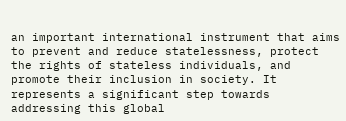an important international instrument that aims to prevent and reduce statelessness, protect the rights of stateless individuals, and promote their inclusion in society. It represents a significant step towards addressing this global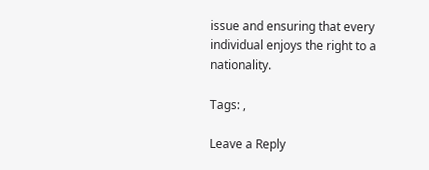issue and ensuring that every individual enjoys the right to a nationality.

Tags: ,

Leave a Reply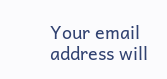Your email address will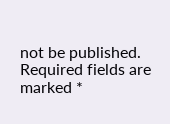not be published. Required fields are marked *